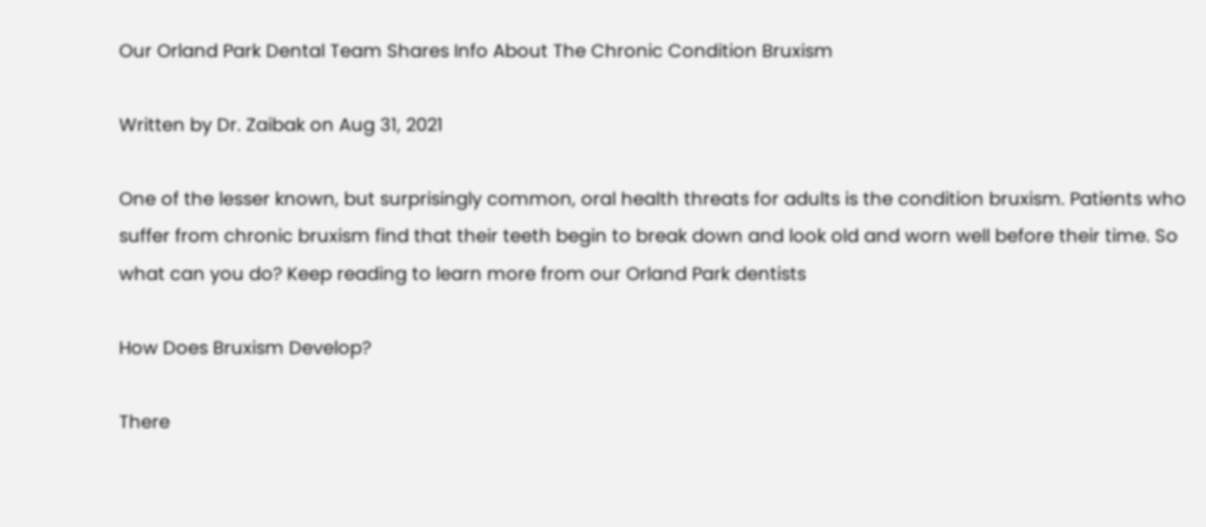Our Orland Park Dental Team Shares Info About The Chronic Condition Bruxism

Written by Dr. Zaibak on Aug 31, 2021

One of the lesser known, but surprisingly common, oral health threats for adults is the condition bruxism. Patients who suffer from chronic bruxism find that their teeth begin to break down and look old and worn well before their time. So what can you do? Keep reading to learn more from our Orland Park dentists

How Does Bruxism Develop?

There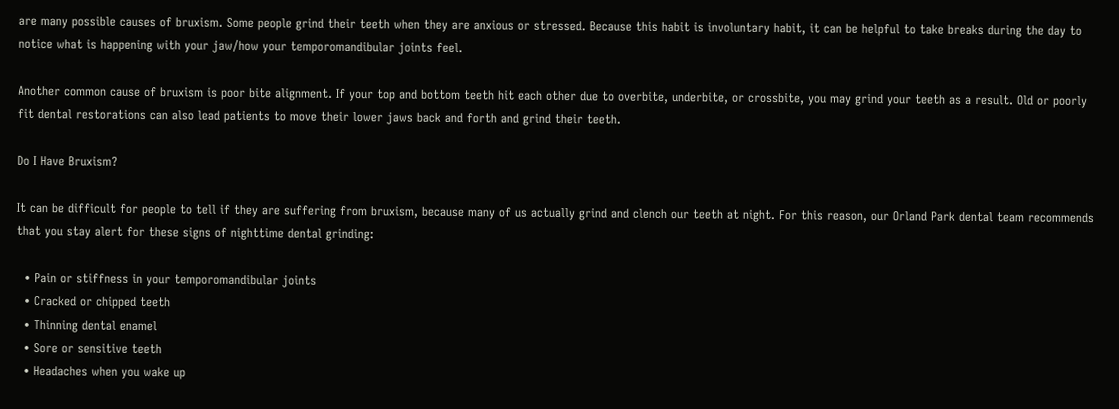are many possible causes of bruxism. Some people grind their teeth when they are anxious or stressed. Because this habit is involuntary habit, it can be helpful to take breaks during the day to notice what is happening with your jaw/how your temporomandibular joints feel.

Another common cause of bruxism is poor bite alignment. If your top and bottom teeth hit each other due to overbite, underbite, or crossbite, you may grind your teeth as a result. Old or poorly fit dental restorations can also lead patients to move their lower jaws back and forth and grind their teeth.

Do I Have Bruxism?

It can be difficult for people to tell if they are suffering from bruxism, because many of us actually grind and clench our teeth at night. For this reason, our Orland Park dental team recommends that you stay alert for these signs of nighttime dental grinding:

  • Pain or stiffness in your temporomandibular joints
  • Cracked or chipped teeth
  • Thinning dental enamel
  • Sore or sensitive teeth
  • Headaches when you wake up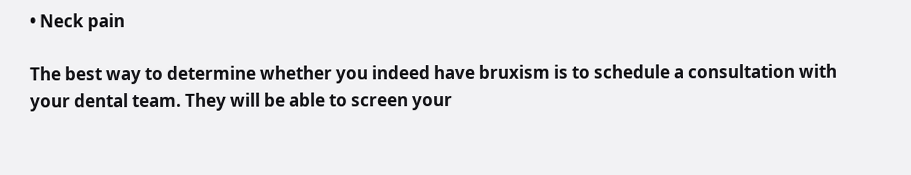• Neck pain

The best way to determine whether you indeed have bruxism is to schedule a consultation with your dental team. They will be able to screen your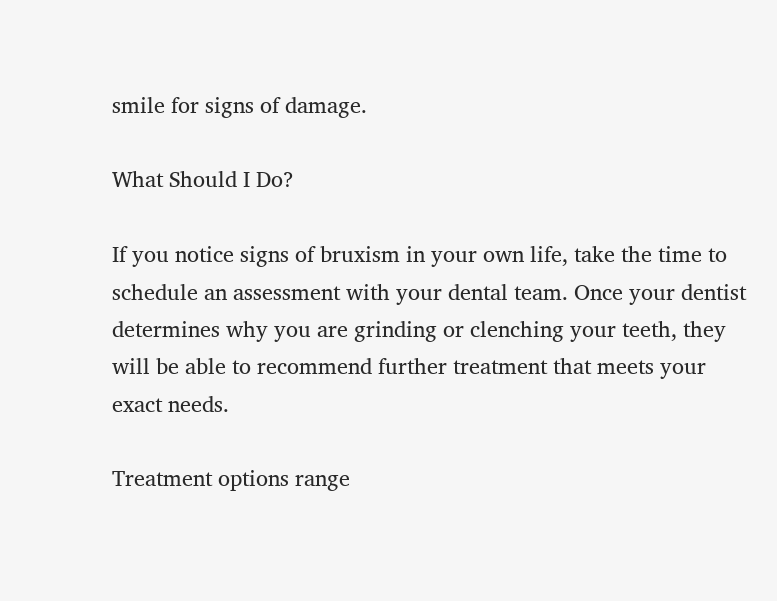smile for signs of damage.

What Should I Do?

If you notice signs of bruxism in your own life, take the time to schedule an assessment with your dental team. Once your dentist determines why you are grinding or clenching your teeth, they will be able to recommend further treatment that meets your exact needs.

Treatment options range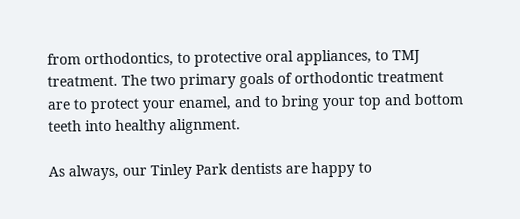from orthodontics, to protective oral appliances, to TMJ treatment. The two primary goals of orthodontic treatment are to protect your enamel, and to bring your top and bottom teeth into healthy alignment.

As always, our Tinley Park dentists are happy to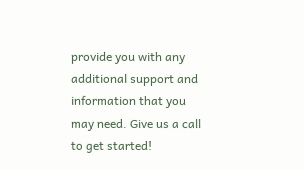provide you with any additional support and information that you may need. Give us a call to get started!